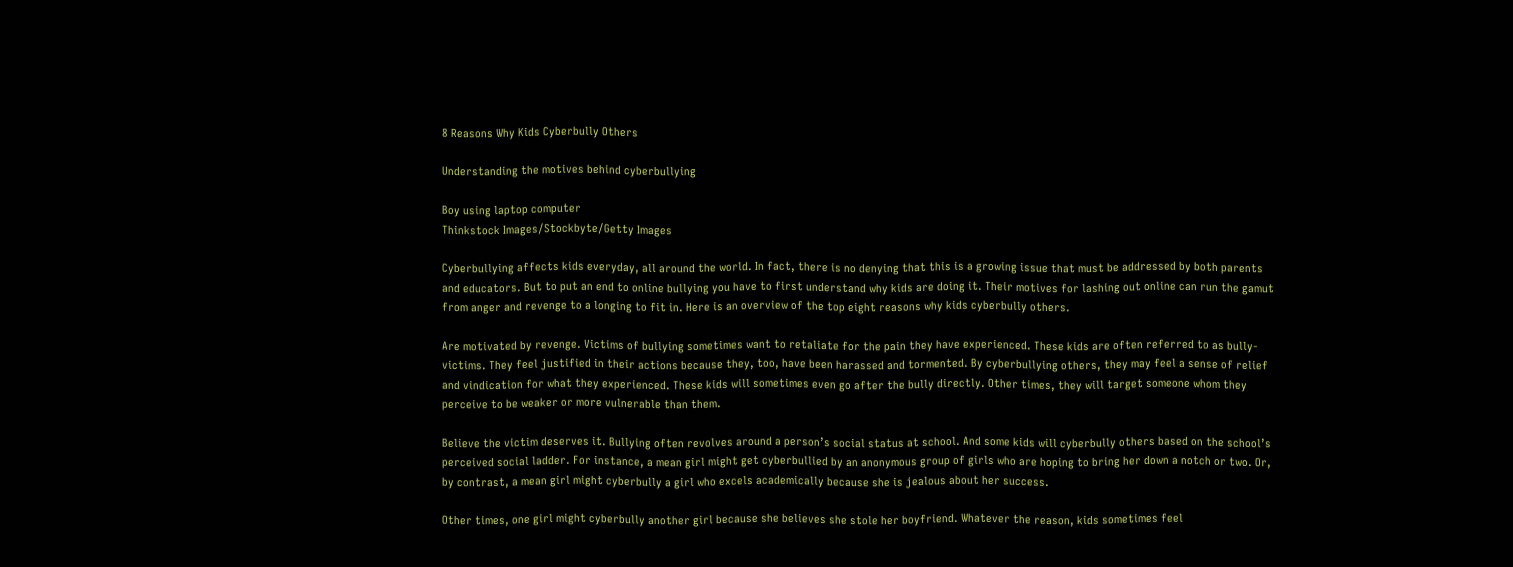8 Reasons Why Kids Cyberbully Others

Understanding the motives behind cyberbullying

Boy using laptop computer
Thinkstock Images/Stockbyte/Getty Images

Cyberbullying affects kids everyday, all around the world. In fact, there is no denying that this is a growing issue that must be addressed by both parents and educators. But to put an end to online bullying you have to first understand why kids are doing it. Their motives for lashing out online can run the gamut from anger and revenge to a longing to fit in. Here is an overview of the top eight reasons why kids cyberbully others.

Are motivated by revenge. Victims of bullying sometimes want to retaliate for the pain they have experienced. These kids are often referred to as bully-victims. They feel justified in their actions because they, too, have been harassed and tormented. By cyberbullying others, they may feel a sense of relief and vindication for what they experienced. These kids will sometimes even go after the bully directly. Other times, they will target someone whom they perceive to be weaker or more vulnerable than them.

Believe the victim deserves it. Bullying often revolves around a person’s social status at school. And some kids will cyberbully others based on the school’s perceived social ladder. For instance, a mean girl might get cyberbullied by an anonymous group of girls who are hoping to bring her down a notch or two. Or, by contrast, a mean girl might cyberbully a girl who excels academically because she is jealous about her success.

Other times, one girl might cyberbully another girl because she believes she stole her boyfriend. Whatever the reason, kids sometimes feel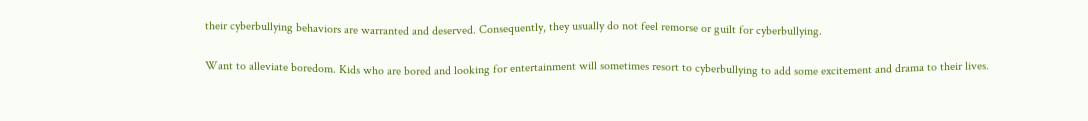their cyberbullying behaviors are warranted and deserved. Consequently, they usually do not feel remorse or guilt for cyberbullying.

Want to alleviate boredom. Kids who are bored and looking for entertainment will sometimes resort to cyberbullying to add some excitement and drama to their lives.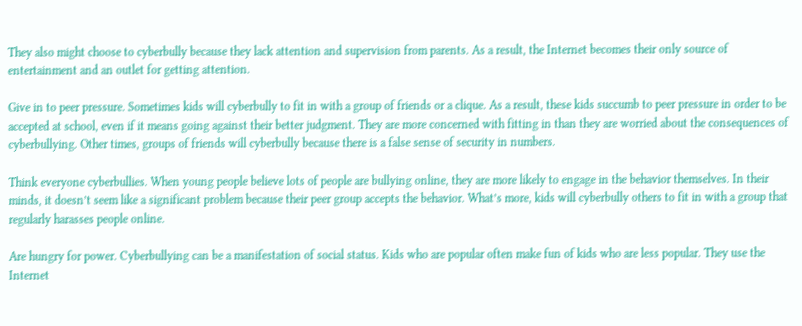They also might choose to cyberbully because they lack attention and supervision from parents. As a result, the Internet becomes their only source of entertainment and an outlet for getting attention.

Give in to peer pressure. Sometimes kids will cyberbully to fit in with a group of friends or a clique. As a result, these kids succumb to peer pressure in order to be accepted at school, even if it means going against their better judgment. They are more concerned with fitting in than they are worried about the consequences of cyberbullying. Other times, groups of friends will cyberbully because there is a false sense of security in numbers.

Think everyone cyberbullies. When young people believe lots of people are bullying online, they are more likely to engage in the behavior themselves. In their minds, it doesn’t seem like a significant problem because their peer group accepts the behavior. What’s more, kids will cyberbully others to fit in with a group that regularly harasses people online.

Are hungry for power. Cyberbullying can be a manifestation of social status. Kids who are popular often make fun of kids who are less popular. They use the Internet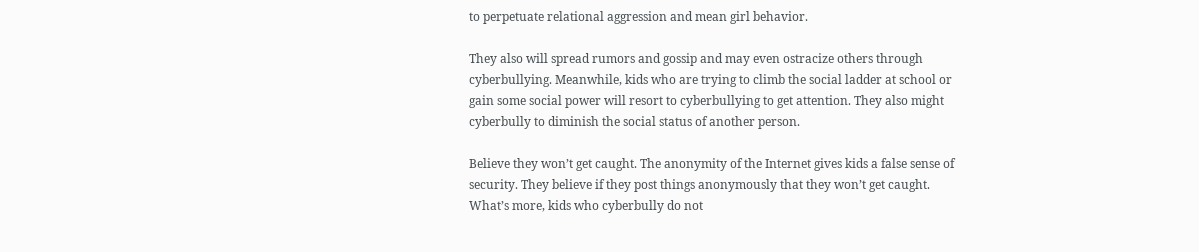to perpetuate relational aggression and mean girl behavior.

They also will spread rumors and gossip and may even ostracize others through cyberbullying. Meanwhile, kids who are trying to climb the social ladder at school or gain some social power will resort to cyberbullying to get attention. They also might cyberbully to diminish the social status of another person.

Believe they won’t get caught. The anonymity of the Internet gives kids a false sense of security. They believe if they post things anonymously that they won’t get caught. What’s more, kids who cyberbully do not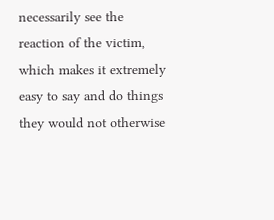necessarily see the reaction of the victim, which makes it extremely easy to say and do things they would not otherwise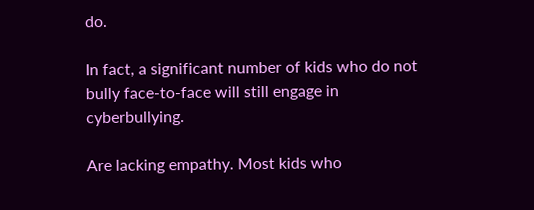do.

In fact, a significant number of kids who do not bully face-to-face will still engage in cyberbullying.

Are lacking empathy. Most kids who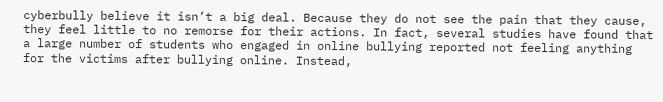cyberbully believe it isn’t a big deal. Because they do not see the pain that they cause, they feel little to no remorse for their actions. In fact, several studies have found that a large number of students who engaged in online bullying reported not feeling anything for the victims after bullying online. Instead,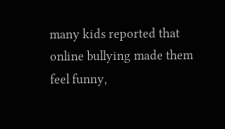many kids reported that online bullying made them feel funny,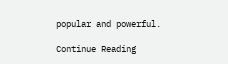popular and powerful.

Continue Reading